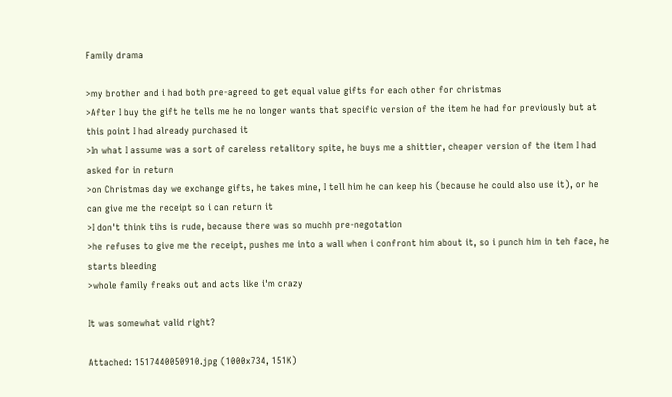Family drama

>my brother and i had both pre-agreed to get equal value gifts for each other for christmas
>After I buy the gift he tells me he no longer wants that specific version of the item he had for previously but at this point I had already purchased it
>In what I assume was a sort of careless retalitory spite, he buys me a shittier, cheaper version of the item I had asked for in return
>on Christmas day we exchange gifts, he takes mine, I tell him he can keep his (because he could also use it), or he can give me the receipt so i can return it
>I don't think tihs is rude, because there was so muchh pre-negotation
>he refuses to give me the receipt, pushes me into a wall when i confront him about it, so i punch him in teh face, he starts bleeding
>whole family freaks out and acts like i'm crazy

It was somewhat valid right?

Attached: 1517440050910.jpg (1000x734, 151K)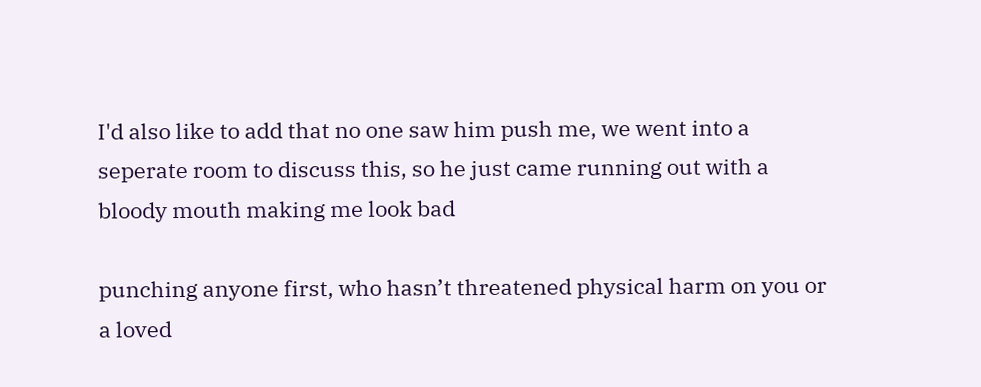I'd also like to add that no one saw him push me, we went into a seperate room to discuss this, so he just came running out with a bloody mouth making me look bad

punching anyone first, who hasn’t threatened physical harm on you or a loved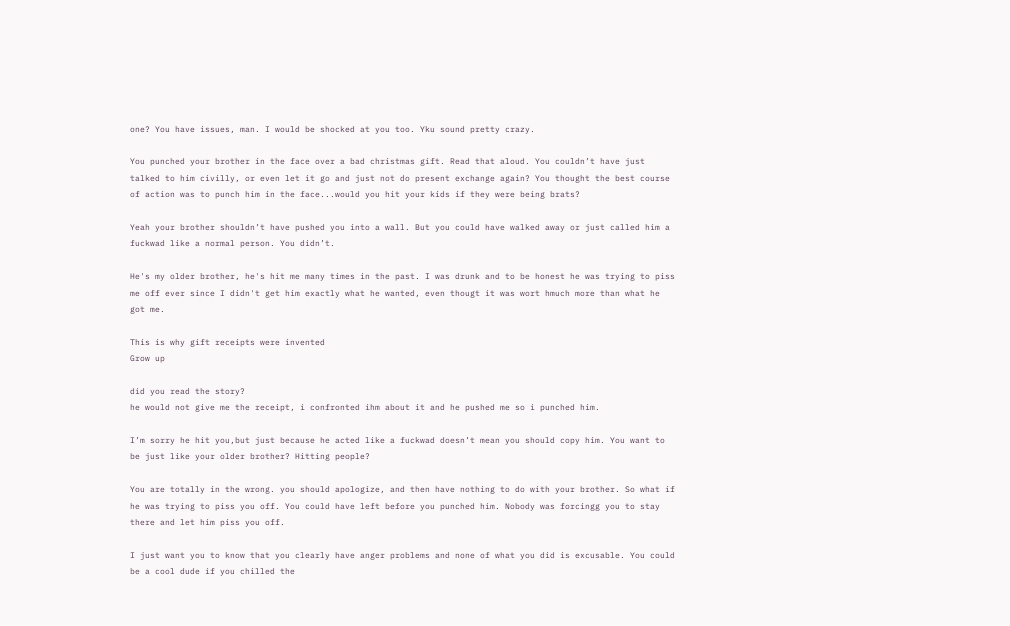one? You have issues, man. I would be shocked at you too. Yku sound pretty crazy.

You punched your brother in the face over a bad christmas gift. Read that aloud. You couldn’t have just talked to him civilly, or even let it go and just not do present exchange again? You thought the best course of action was to punch him in the face...would you hit your kids if they were being brats?

Yeah your brother shouldn’t have pushed you into a wall. But you could have walked away or just called him a fuckwad like a normal person. You didn’t.

He's my older brother, he's hit me many times in the past. I was drunk and to be honest he was trying to piss me off ever since I didn't get him exactly what he wanted, even thougt it was wort hmuch more than what he got me.

This is why gift receipts were invented
Grow up

did you read the story?
he would not give me the receipt, i confronted ihm about it and he pushed me so i punched him.

I’m sorry he hit you,but just because he acted like a fuckwad doesn’t mean you should copy him. You want to be just like your older brother? Hitting people?

You are totally in the wrong. you should apologize, and then have nothing to do with your brother. So what if he was trying to piss you off. You could have left before you punched him. Nobody was forcingg you to stay there and let him piss you off.

I just want you to know that you clearly have anger problems and none of what you did is excusable. You could be a cool dude if you chilled the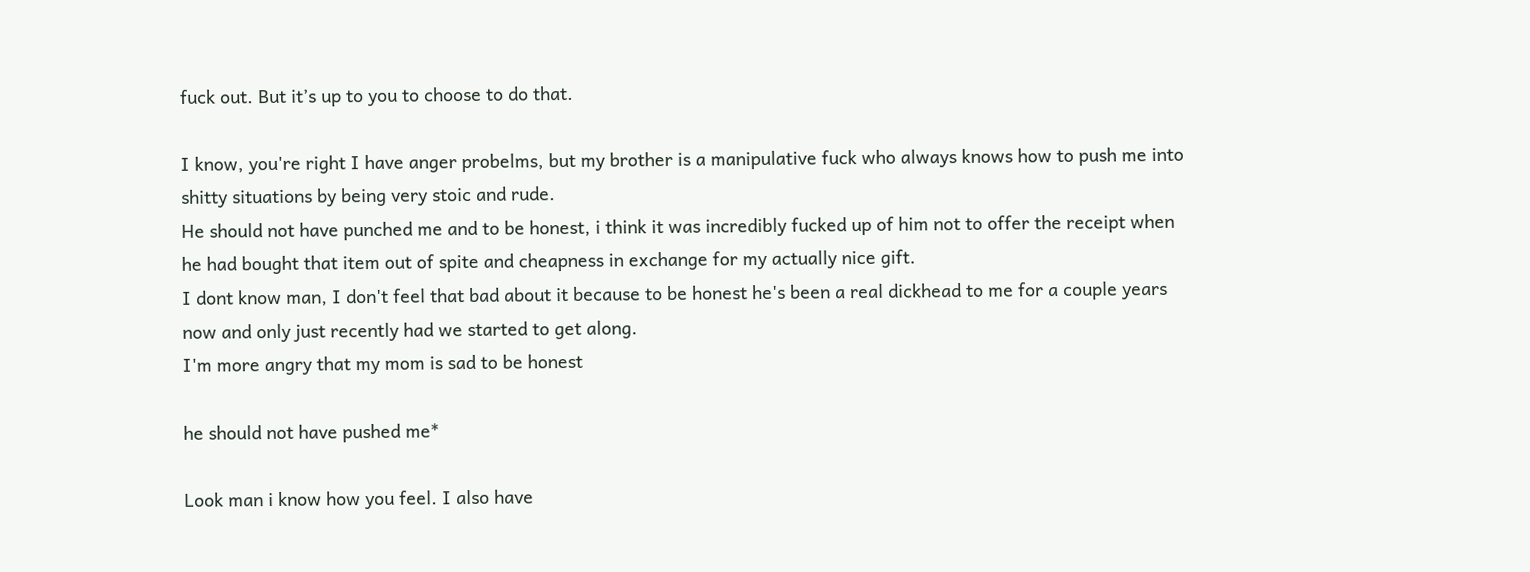fuck out. But it’s up to you to choose to do that.

I know, you're right I have anger probelms, but my brother is a manipulative fuck who always knows how to push me into shitty situations by being very stoic and rude.
He should not have punched me and to be honest, i think it was incredibly fucked up of him not to offer the receipt when he had bought that item out of spite and cheapness in exchange for my actually nice gift.
I dont know man, I don't feel that bad about it because to be honest he's been a real dickhead to me for a couple years now and only just recently had we started to get along.
I'm more angry that my mom is sad to be honest

he should not have pushed me*

Look man i know how you feel. I also have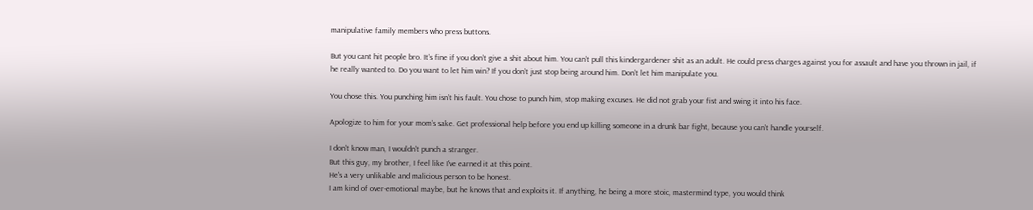manipulative family members who press buttons.

But you cant hit people bro. It’s fine if you don’t give a shit about him. You can’t pull this kindergardener shit as an adult. He could press charges against you for assault and have you thrown in jail, if he really wanted to. Do you want to let him win? If you don’t just stop being around him. Don’t let him manipulate you.

You chose this. You punching him isn’t his fault. You chose to punch him, stop making excuses. He did not grab your fist and swing it into his face.

Apologize to him for your mom’s sake. Get professional help before you end up killing someone in a drunk bar fight, because you can’t handle yourself.

I don't know man, I wouldn't punch a stranger.
But this guy, my brother, I feel like I've earned it at this point.
He's a very unlikable and malicious person to be honest.
I am kind of over-emotional maybe, but he knows that and exploits it. If anything, he being a more stoic, mastermind type, you would think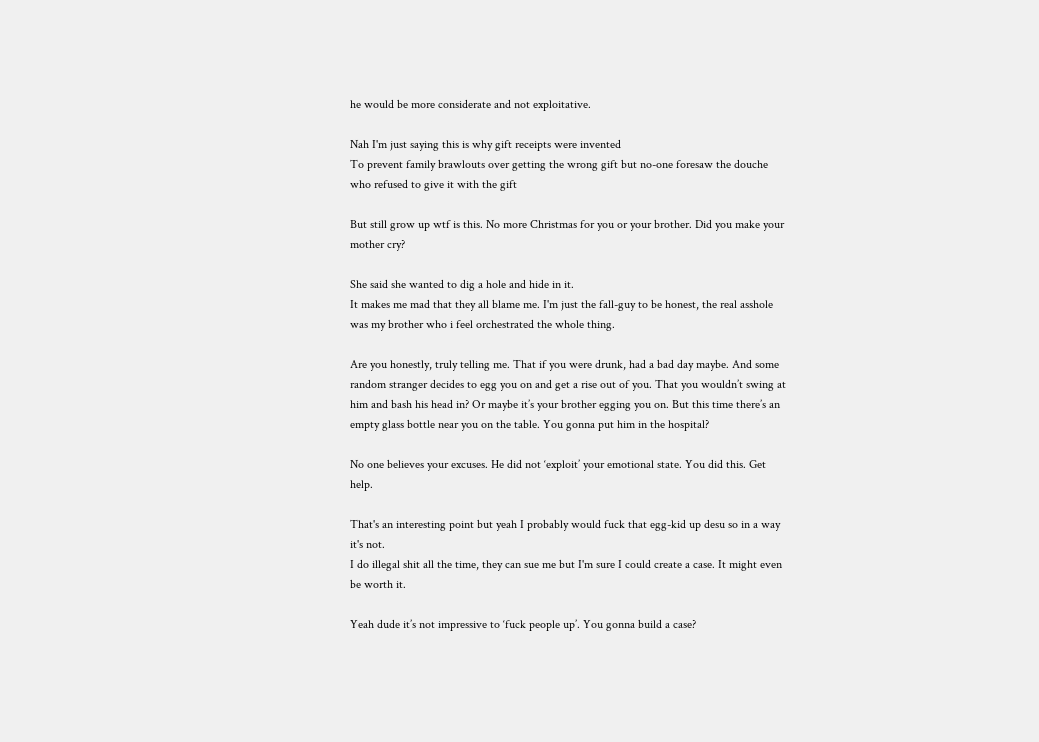he would be more considerate and not exploitative.

Nah I'm just saying this is why gift receipts were invented
To prevent family brawlouts over getting the wrong gift but no-one foresaw the douche who refused to give it with the gift

But still grow up wtf is this. No more Christmas for you or your brother. Did you make your mother cry?

She said she wanted to dig a hole and hide in it.
It makes me mad that they all blame me. I'm just the fall-guy to be honest, the real asshole was my brother who i feel orchestrated the whole thing.

Are you honestly, truly telling me. That if you were drunk, had a bad day maybe. And some random stranger decides to egg you on and get a rise out of you. That you wouldn’t swing at him and bash his head in? Or maybe it’s your brother egging you on. But this time there’s an empty glass bottle near you on the table. You gonna put him in the hospital?

No one believes your excuses. He did not ‘exploit’ your emotional state. You did this. Get help.

That's an interesting point but yeah I probably would fuck that egg-kid up desu so in a way it's not.
I do illegal shit all the time, they can sue me but I'm sure I could create a case. It might even be worth it.

Yeah dude it’s not impressive to ‘fuck people up’. You gonna build a case?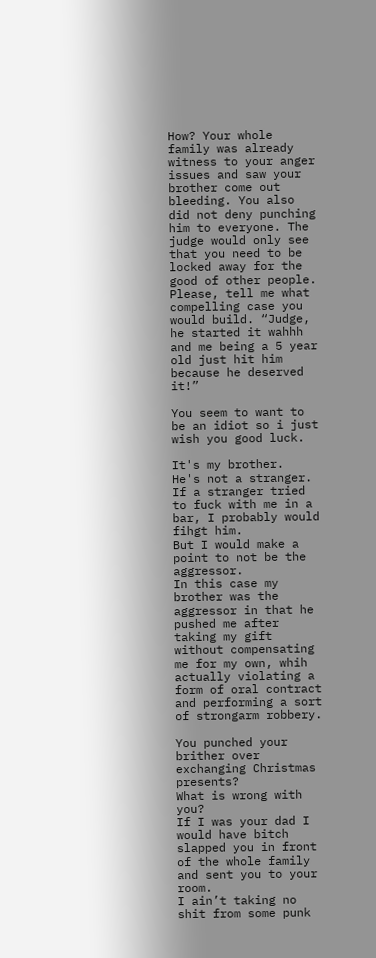How? Your whole family was already witness to your anger issues and saw your brother come out bleeding. You also did not deny punching him to everyone. The judge would only see that you need to be locked away for the good of other people. Please, tell me what compelling case you would build. “Judge, he started it wahhh and me being a 5 year old just hit him because he deserved it!”

You seem to want to be an idiot so i just wish you good luck.

It's my brother.
He's not a stranger.
If a stranger tried to fuck with me in a bar, I probably would fihgt him.
But I would make a point to not be the aggressor.
In this case my brother was the aggressor in that he pushed me after taking my gift without compensating me for my own, whih actually violating a form of oral contract and performing a sort of strongarm robbery.

You punched your brither over exchanging Christmas presents?
What is wrong with you?
If I was your dad I would have bitch slapped you in front of the whole family and sent you to your room.
I ain’t taking no shit from some punk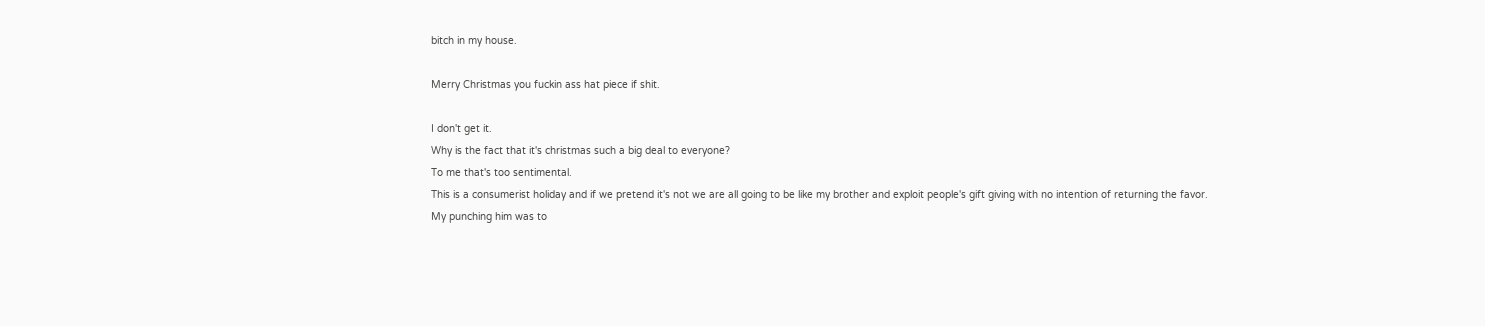bitch in my house.

Merry Christmas you fuckin ass hat piece if shit.

I don't get it.
Why is the fact that it's christmas such a big deal to everyone?
To me that's too sentimental.
This is a consumerist holiday and if we pretend it's not we are all going to be like my brother and exploit people's gift giving with no intention of returning the favor.
My punching him was to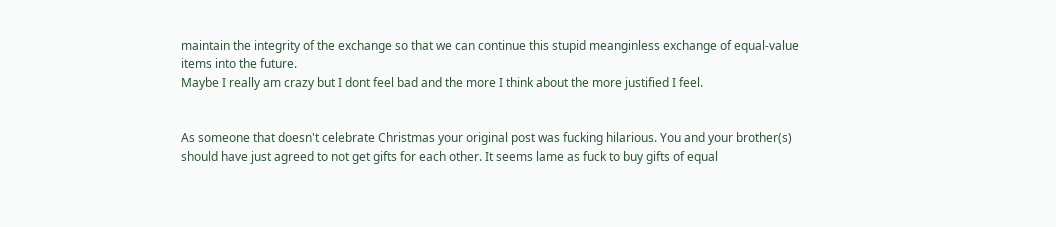maintain the integrity of the exchange so that we can continue this stupid meanginless exchange of equal-value items into the future.
Maybe I really am crazy but I dont feel bad and the more I think about the more justified I feel.


As someone that doesn't celebrate Christmas your original post was fucking hilarious. You and your brother(s) should have just agreed to not get gifts for each other. It seems lame as fuck to buy gifts of equal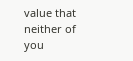value that neither of you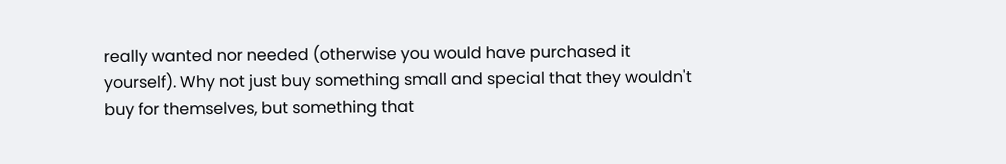really wanted nor needed (otherwise you would have purchased it yourself). Why not just buy something small and special that they wouldn't buy for themselves, but something that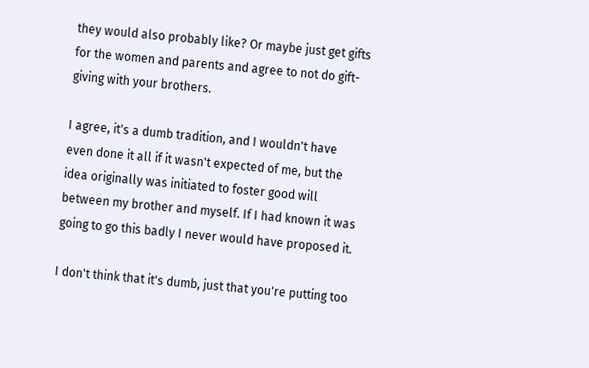they would also probably like? Or maybe just get gifts for the women and parents and agree to not do gift-giving with your brothers.

I agree, it's a dumb tradition, and I wouldn't have even done it all if it wasn't expected of me, but the idea originally was initiated to foster good will between my brother and myself. If I had known it was going to go this badly I never would have proposed it.

I don't think that it's dumb, just that you're putting too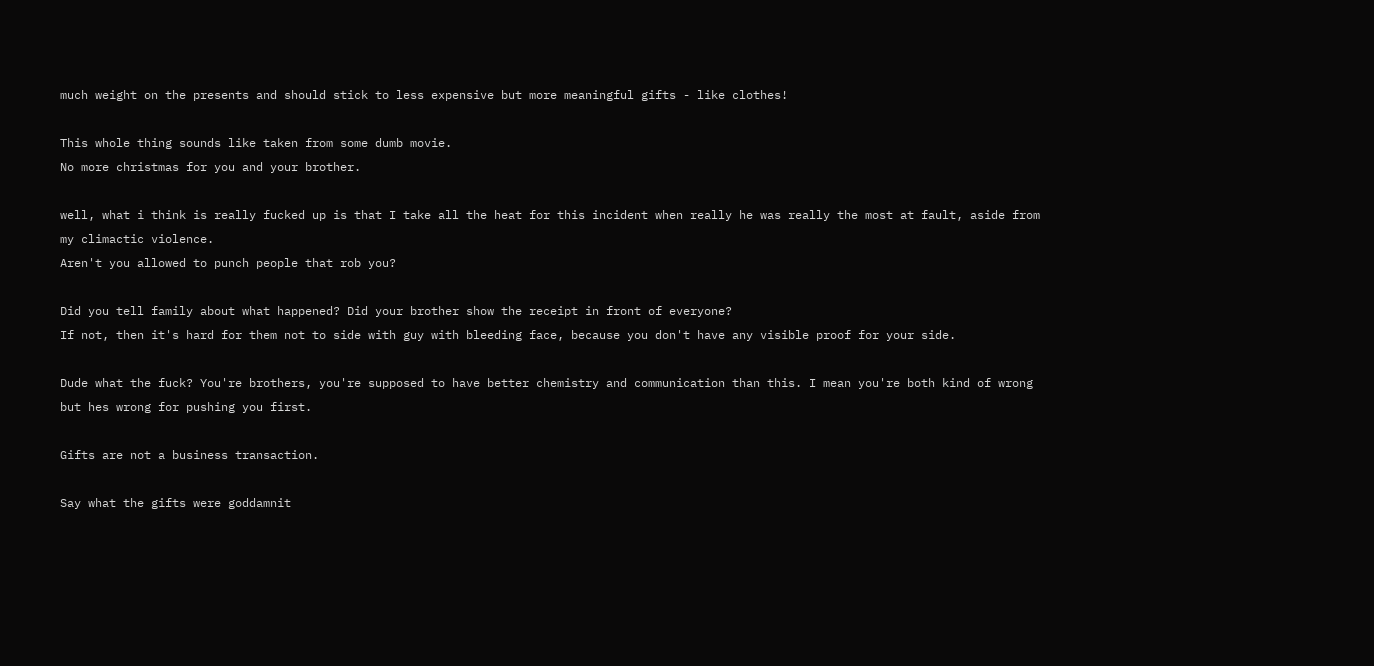much weight on the presents and should stick to less expensive but more meaningful gifts - like clothes!

This whole thing sounds like taken from some dumb movie.
No more christmas for you and your brother.

well, what i think is really fucked up is that I take all the heat for this incident when really he was really the most at fault, aside from my climactic violence.
Aren't you allowed to punch people that rob you?

Did you tell family about what happened? Did your brother show the receipt in front of everyone?
If not, then it's hard for them not to side with guy with bleeding face, because you don't have any visible proof for your side.

Dude what the fuck? You're brothers, you're supposed to have better chemistry and communication than this. I mean you're both kind of wrong but hes wrong for pushing you first.

Gifts are not a business transaction.

Say what the gifts were goddamnit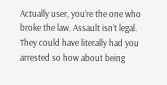Actually user, you’re the one who broke the law. Assault isn’t legal. They could have literally had you arrested so how about being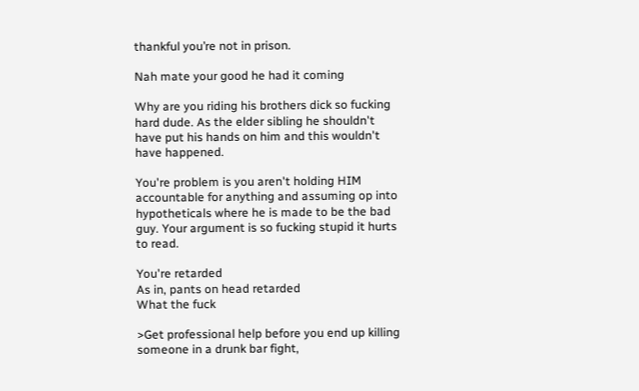thankful you’re not in prison.

Nah mate your good he had it coming

Why are you riding his brothers dick so fucking hard dude. As the elder sibling he shouldn't have put his hands on him and this wouldn't have happened.

You're problem is you aren't holding HIM accountable for anything and assuming op into hypotheticals where he is made to be the bad guy. Your argument is so fucking stupid it hurts to read.

You're retarded
As in, pants on head retarded
What the fuck

>Get professional help before you end up killing someone in a drunk bar fight,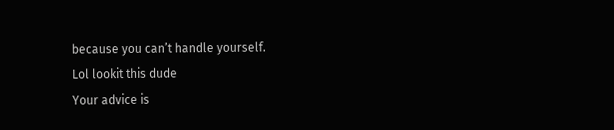because you can’t handle yourself.
Lol lookit this dude
Your advice is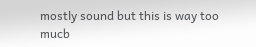mostly sound but this is way too mucb